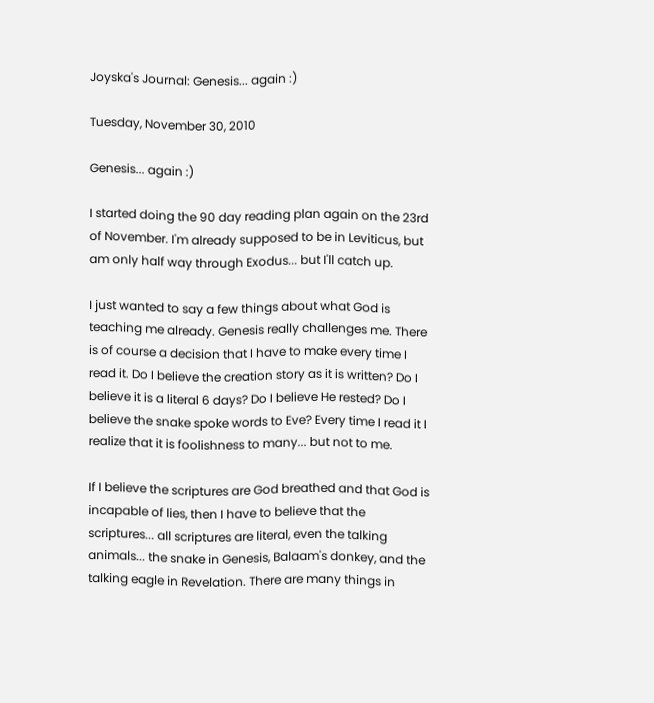Joyska's Journal: Genesis... again :)

Tuesday, November 30, 2010

Genesis... again :)

I started doing the 90 day reading plan again on the 23rd of November. I'm already supposed to be in Leviticus, but am only half way through Exodus... but I'll catch up.

I just wanted to say a few things about what God is teaching me already. Genesis really challenges me. There is of course a decision that I have to make every time I read it. Do I believe the creation story as it is written? Do I believe it is a literal 6 days? Do I believe He rested? Do I believe the snake spoke words to Eve? Every time I read it I realize that it is foolishness to many... but not to me.

If I believe the scriptures are God breathed and that God is incapable of lies, then I have to believe that the scriptures... all scriptures are literal, even the talking animals... the snake in Genesis, Balaam's donkey, and the talking eagle in Revelation. There are many things in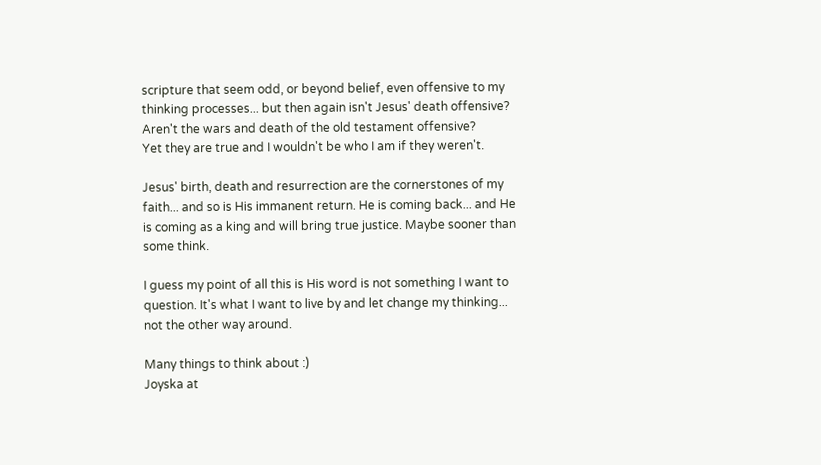scripture that seem odd, or beyond belief, even offensive to my thinking processes... but then again isn't Jesus' death offensive? Aren't the wars and death of the old testament offensive?
Yet they are true and I wouldn't be who I am if they weren't.

Jesus' birth, death and resurrection are the cornerstones of my faith... and so is His immanent return. He is coming back... and He is coming as a king and will bring true justice. Maybe sooner than some think.

I guess my point of all this is His word is not something I want to question. It's what I want to live by and let change my thinking... not the other way around.

Many things to think about :)
Joyska at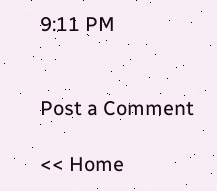9:11 PM


Post a Comment

<< Home